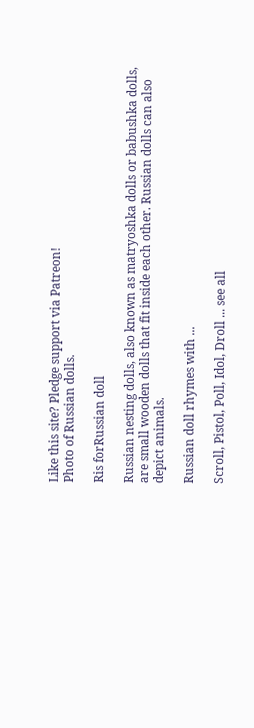Like this site? Pledge support via Patreon!
Photo of Russian dolls.

Ris forRussian doll

Russian nesting dolls, also known as matryoshka dolls or babushka dolls, are small wooden dolls that fit inside each other. Russian dolls can also depict animals.

Russian doll rhymes with ...

Scroll, Pistol, Poll, Idol, Droll ... see all